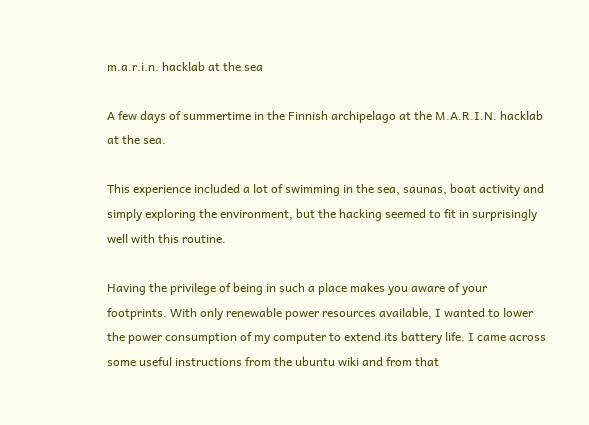m.a.r.i.n. hacklab at the sea

A few days of summertime in the Finnish archipelago at the M.A.R.I.N. hacklab at the sea.

This experience included a lot of swimming in the sea, saunas, boat activity and simply exploring the environment, but the hacking seemed to fit in surprisingly well with this routine.

Having the privilege of being in such a place makes you aware of your footprints. With only renewable power resources available, I wanted to lower the power consumption of my computer to extend its battery life. I came across some useful instructions from the ubuntu wiki and from that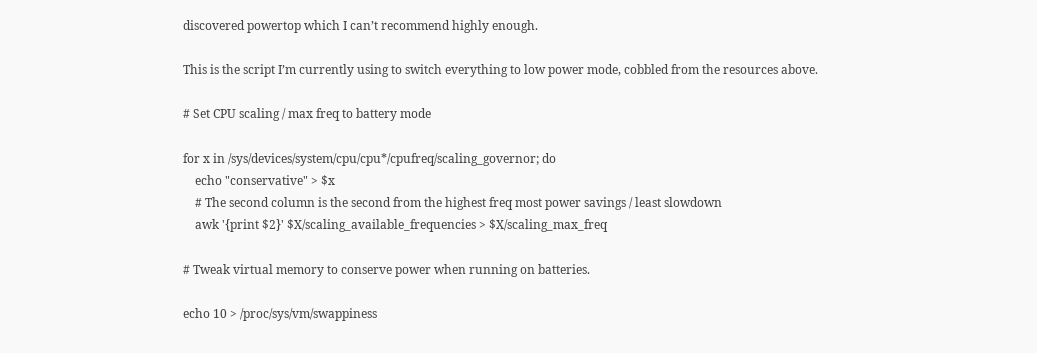discovered powertop which I can’t recommend highly enough.

This is the script I’m currently using to switch everything to low power mode, cobbled from the resources above.

# Set CPU scaling / max freq to battery mode

for x in /sys/devices/system/cpu/cpu*/cpufreq/scaling_governor; do
    echo "conservative" > $x
    # The second column is the second from the highest freq most power savings / least slowdown
    awk '{print $2}' $X/scaling_available_frequencies > $X/scaling_max_freq

# Tweak virtual memory to conserve power when running on batteries.

echo 10 > /proc/sys/vm/swappiness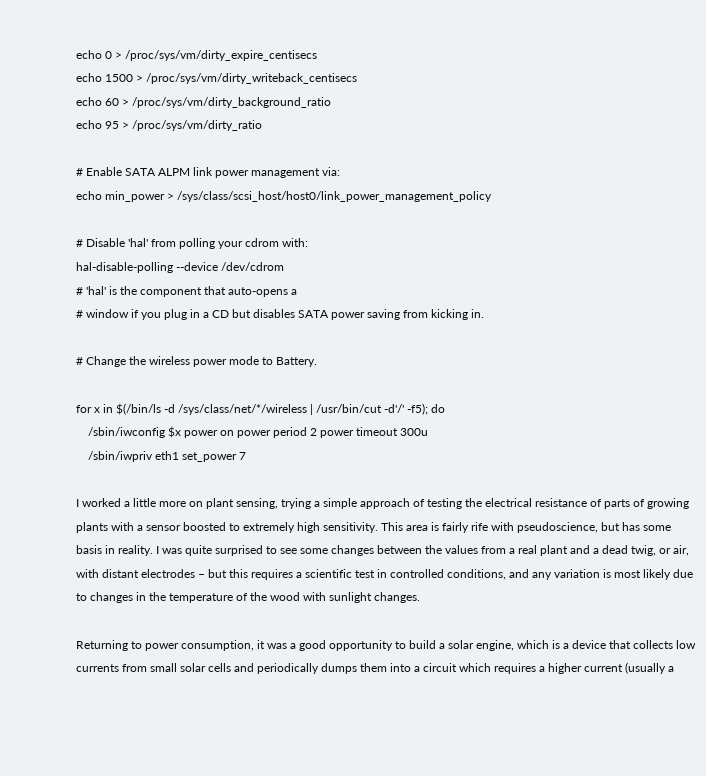echo 0 > /proc/sys/vm/dirty_expire_centisecs
echo 1500 > /proc/sys/vm/dirty_writeback_centisecs
echo 60 > /proc/sys/vm/dirty_background_ratio
echo 95 > /proc/sys/vm/dirty_ratio

# Enable SATA ALPM link power management via:
echo min_power > /sys/class/scsi_host/host0/link_power_management_policy

# Disable 'hal' from polling your cdrom with:
hal-disable-polling --device /dev/cdrom
# 'hal' is the component that auto-opens a
# window if you plug in a CD but disables SATA power saving from kicking in.

# Change the wireless power mode to Battery.

for x in $(/bin/ls -d /sys/class/net/*/wireless | /usr/bin/cut -d'/' -f5); do
    /sbin/iwconfig $x power on power period 2 power timeout 300u
    /sbin/iwpriv eth1 set_power 7

I worked a little more on plant sensing, trying a simple approach of testing the electrical resistance of parts of growing plants with a sensor boosted to extremely high sensitivity. This area is fairly rife with pseudoscience, but has some basis in reality. I was quite surprised to see some changes between the values from a real plant and a dead twig, or air, with distant electrodes – but this requires a scientific test in controlled conditions, and any variation is most likely due to changes in the temperature of the wood with sunlight changes.

Returning to power consumption, it was a good opportunity to build a solar engine, which is a device that collects low currents from small solar cells and periodically dumps them into a circuit which requires a higher current (usually a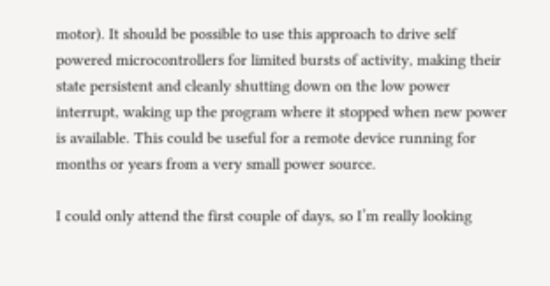motor). It should be possible to use this approach to drive self powered microcontrollers for limited bursts of activity, making their state persistent and cleanly shutting down on the low power interrupt, waking up the program where it stopped when new power is available. This could be useful for a remote device running for months or years from a very small power source.

I could only attend the first couple of days, so I’m really looking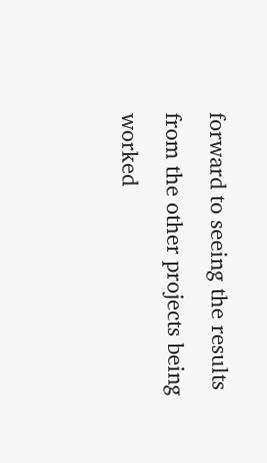forward to seeing the results from the other projects being worked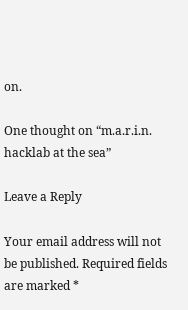on.

One thought on “m.a.r.i.n. hacklab at the sea”

Leave a Reply

Your email address will not be published. Required fields are marked *